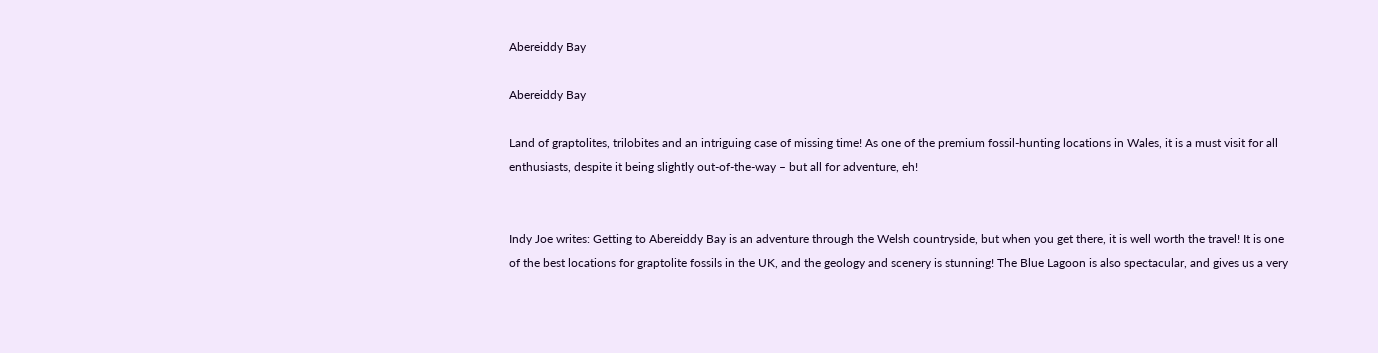Abereiddy Bay

Abereiddy Bay

Land of graptolites, trilobites and an intriguing case of missing time! As one of the premium fossil-hunting locations in Wales, it is a must visit for all enthusiasts, despite it being slightly out-of-the-way – but all for adventure, eh!


Indy Joe writes: Getting to Abereiddy Bay is an adventure through the Welsh countryside, but when you get there, it is well worth the travel! It is one of the best locations for graptolite fossils in the UK, and the geology and scenery is stunning! The Blue Lagoon is also spectacular, and gives us a very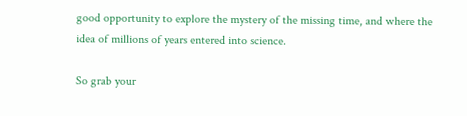good opportunity to explore the mystery of the missing time, and where the idea of millions of years entered into science.

So grab your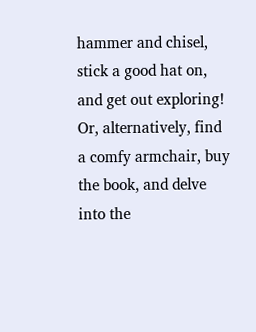hammer and chisel, stick a good hat on, and get out exploring! Or, alternatively, find a comfy armchair, buy the book, and delve into the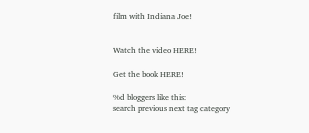film with Indiana Joe!


Watch the video HERE!

Get the book HERE!

%d bloggers like this:
search previous next tag category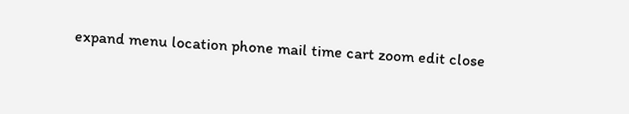expand menu location phone mail time cart zoom edit close